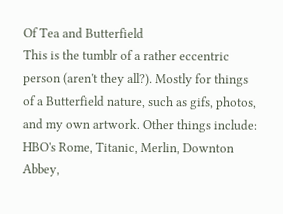Of Tea and Butterfield
This is the tumblr of a rather eccentric person (aren't they all?). Mostly for things of a Butterfield nature, such as gifs, photos, and my own artwork. Other things include: HBO's Rome, Titanic, Merlin, Downton Abbey,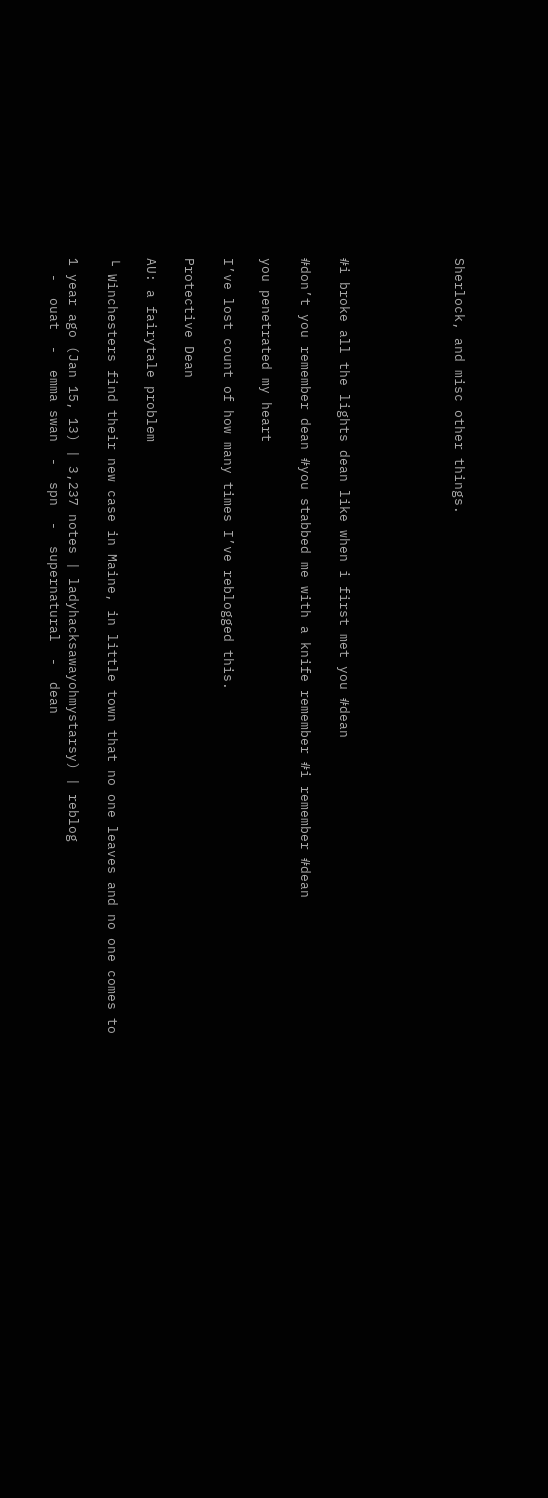Sherlock, and misc other things.





#i broke all the lights dean like when i first met you #dean

#don’t you remember dean #you stabbed me with a knife remember #i remember #dean

you penetrated my heart

I’ve lost count of how many times I’ve reblogged this.

Protective Dean

AU: a fairytale problem

└ Winchesters find their new case in Maine, in little town that no one leaves and no one comes to

1 year ago (Jan 15, 13) | 3,237 notes | ladyhacksawayohmystarsy) | reblog
  -  ouat  -  emma swan  -  spn  -  supernatural  -  dean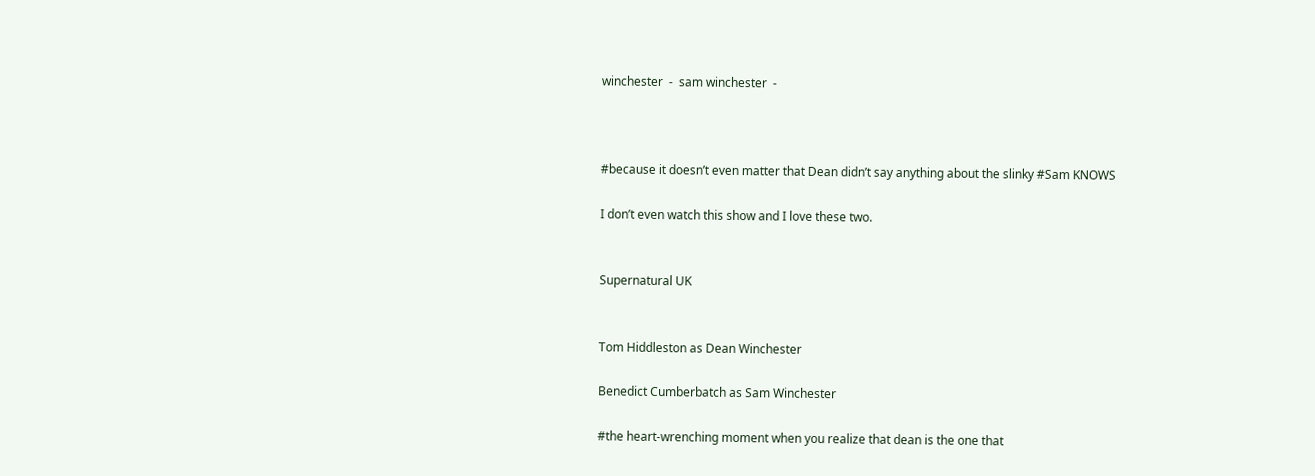winchester  -  sam winchester  -



#because it doesn’t even matter that Dean didn’t say anything about the slinky #Sam KNOWS

I don’t even watch this show and I love these two.


Supernatural UK


Tom Hiddleston as Dean Winchester

Benedict Cumberbatch as Sam Winchester

#the heart-wrenching moment when you realize that dean is the one that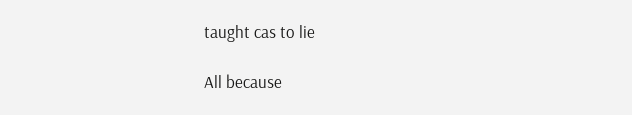taught cas to lie

All because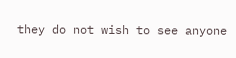they do not wish to see anyone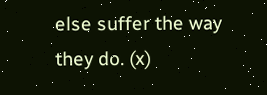else suffer the way they do. (x)